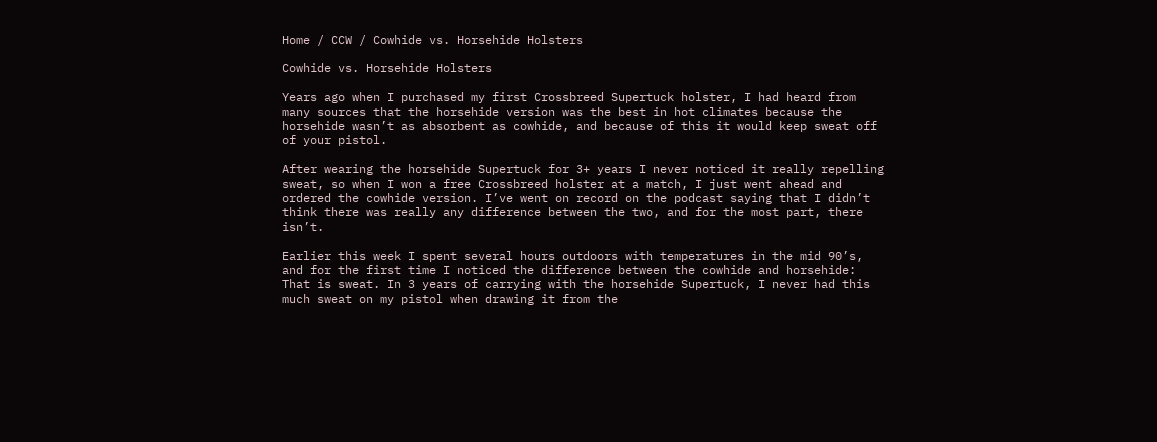Home / CCW / Cowhide vs. Horsehide Holsters

Cowhide vs. Horsehide Holsters

Years ago when I purchased my first Crossbreed Supertuck holster, I had heard from many sources that the horsehide version was the best in hot climates because the horsehide wasn’t as absorbent as cowhide, and because of this it would keep sweat off of your pistol.

After wearing the horsehide Supertuck for 3+ years I never noticed it really repelling sweat, so when I won a free Crossbreed holster at a match, I just went ahead and ordered the cowhide version. I’ve went on record on the podcast saying that I didn’t think there was really any difference between the two, and for the most part, there isn’t.

Earlier this week I spent several hours outdoors with temperatures in the mid 90’s, and for the first time I noticed the difference between the cowhide and horsehide:
That is sweat. In 3 years of carrying with the horsehide Supertuck, I never had this much sweat on my pistol when drawing it from the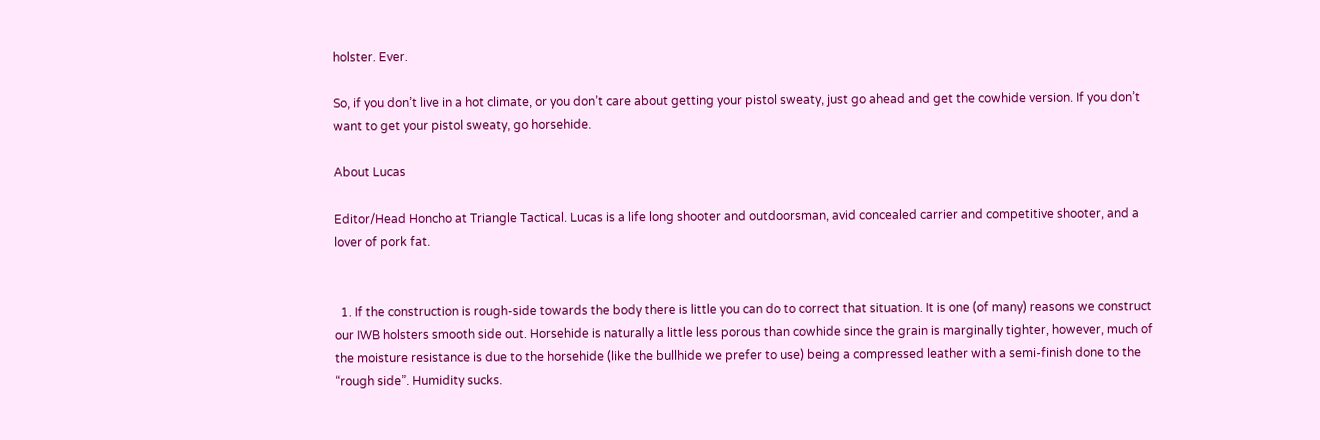holster. Ever.

So, if you don’t live in a hot climate, or you don’t care about getting your pistol sweaty, just go ahead and get the cowhide version. If you don’t want to get your pistol sweaty, go horsehide.

About Lucas

Editor/Head Honcho at Triangle Tactical. Lucas is a life long shooter and outdoorsman, avid concealed carrier and competitive shooter, and a lover of pork fat.


  1. If the construction is rough-side towards the body there is little you can do to correct that situation. It is one (of many) reasons we construct our IWB holsters smooth side out. Horsehide is naturally a little less porous than cowhide since the grain is marginally tighter, however, much of the moisture resistance is due to the horsehide (like the bullhide we prefer to use) being a compressed leather with a semi-finish done to the “rough side”. Humidity sucks.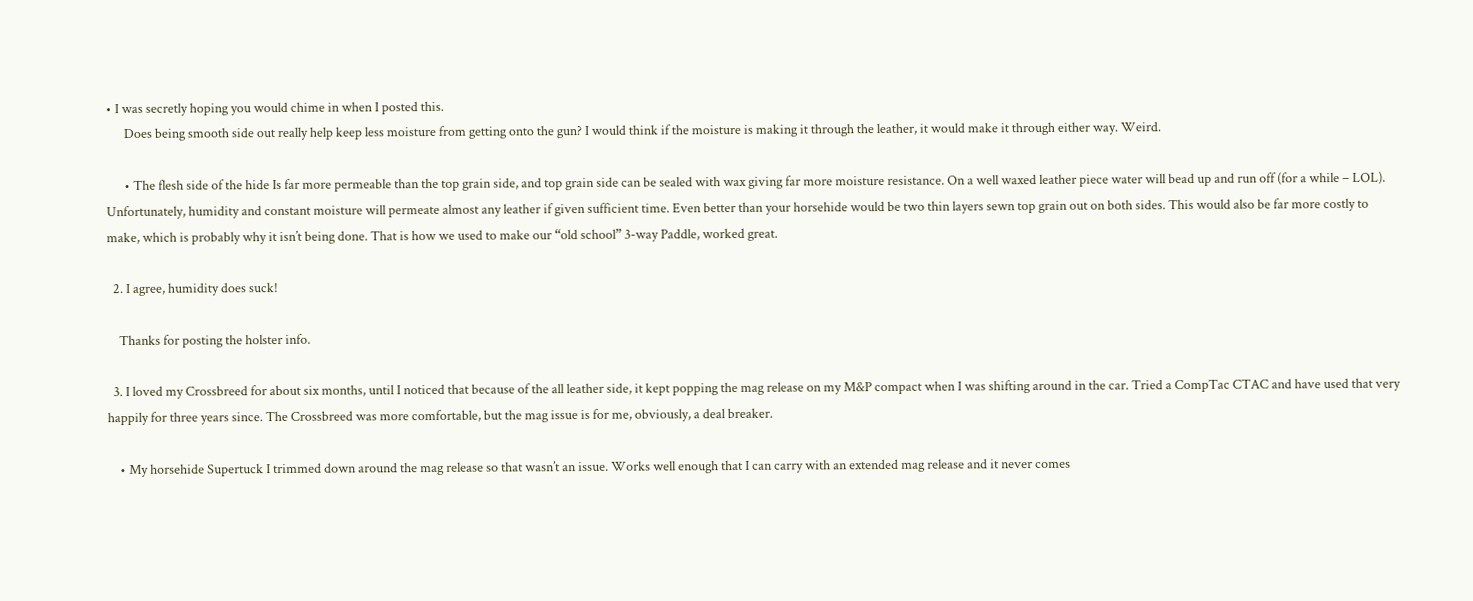• I was secretly hoping you would chime in when I posted this.
      Does being smooth side out really help keep less moisture from getting onto the gun? I would think if the moisture is making it through the leather, it would make it through either way. Weird.

      • The flesh side of the hide Is far more permeable than the top grain side, and top grain side can be sealed with wax giving far more moisture resistance. On a well waxed leather piece water will bead up and run off (for a while – LOL). Unfortunately, humidity and constant moisture will permeate almost any leather if given sufficient time. Even better than your horsehide would be two thin layers sewn top grain out on both sides. This would also be far more costly to make, which is probably why it isn’t being done. That is how we used to make our “old school” 3-way Paddle, worked great.

  2. I agree, humidity does suck!

    Thanks for posting the holster info.

  3. I loved my Crossbreed for about six months, until I noticed that because of the all leather side, it kept popping the mag release on my M&P compact when I was shifting around in the car. Tried a CompTac CTAC and have used that very happily for three years since. The Crossbreed was more comfortable, but the mag issue is for me, obviously, a deal breaker.

    • My horsehide Supertuck I trimmed down around the mag release so that wasn’t an issue. Works well enough that I can carry with an extended mag release and it never comes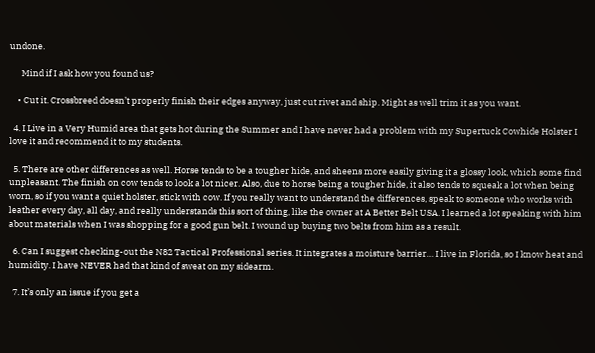undone.

      Mind if I ask how you found us?

    • Cut it. Crossbreed doesn’t properly finish their edges anyway, just cut rivet and ship. Might as well trim it as you want.

  4. I Live in a Very Humid area that gets hot during the Summer and I have never had a problem with my Supertuck Cowhide Holster I love it and recommend it to my students.

  5. There are other differences as well. Horse tends to be a tougher hide, and sheens more easily giving it a glossy look, which some find unpleasant. The finish on cow tends to look a lot nicer. Also, due to horse being a tougher hide, it also tends to squeak a lot when being worn, so if you want a quiet holster, stick with cow. If you really want to understand the differences, speak to someone who works with leather every day, all day, and really understands this sort of thing, like the owner at A Better Belt USA. I learned a lot speaking with him about materials when I was shopping for a good gun belt. I wound up buying two belts from him as a result.

  6. Can I suggest checking-out the N82 Tactical Professional series. It integrates a moisture barrier… I live in Florida, so I know heat and humidity. I have NEVER had that kind of sweat on my sidearm.

  7. It’s only an issue if you get a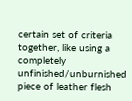certain set of criteria together, like using a completely unfinished/unburnished piece of leather flesh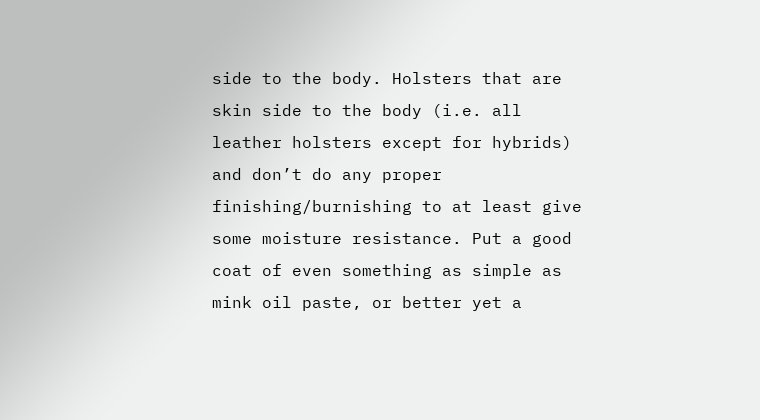side to the body. Holsters that are skin side to the body (i.e. all leather holsters except for hybrids) and don’t do any proper finishing/burnishing to at least give some moisture resistance. Put a good coat of even something as simple as mink oil paste, or better yet a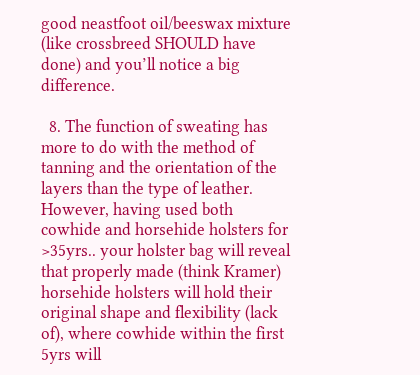good neastfoot oil/beeswax mixture (like crossbreed SHOULD have done) and you’ll notice a big difference.

  8. The function of sweating has more to do with the method of tanning and the orientation of the layers than the type of leather. However, having used both cowhide and horsehide holsters for >35yrs.. your holster bag will reveal that properly made (think Kramer) horsehide holsters will hold their original shape and flexibility (lack of), where cowhide within the first 5yrs will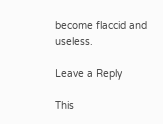become flaccid and useless.

Leave a Reply

This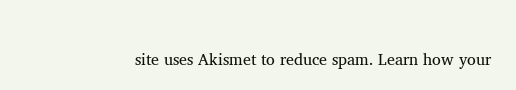site uses Akismet to reduce spam. Learn how your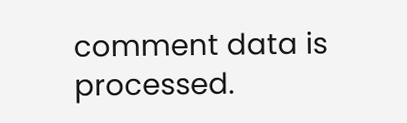comment data is processed.